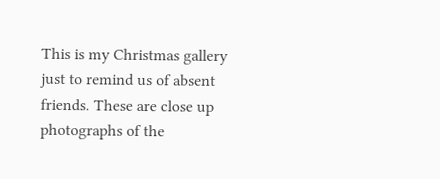This is my Christmas gallery just to remind us of absent friends. These are close up photographs of the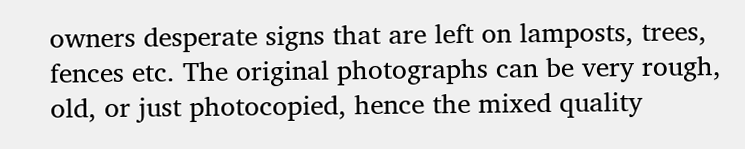owners desperate signs that are left on lamposts, trees, fences etc. The original photographs can be very rough, old, or just photocopied, hence the mixed quality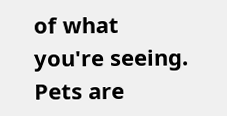of what you're seeing. Pets are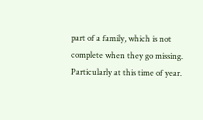part of a family, which is not complete when they go missing. Particularly at this time of year.